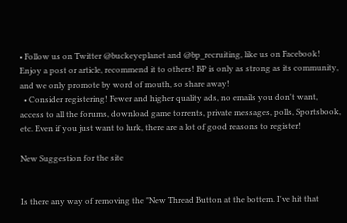• Follow us on Twitter @buckeyeplanet and @bp_recruiting, like us on Facebook! Enjoy a post or article, recommend it to others! BP is only as strong as its community, and we only promote by word of mouth, so share away!
  • Consider registering! Fewer and higher quality ads, no emails you don't want, access to all the forums, download game torrents, private messages, polls, Sportsbook, etc. Even if you just want to lurk, there are a lot of good reasons to register!

New Suggestion for the site


Is there any way of removing the "New Thread Button at the bottem. I've hit that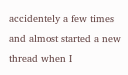accidentely a few times and almost started a new thread when I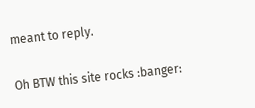meant to reply.

Oh BTW this site rocks :banger: